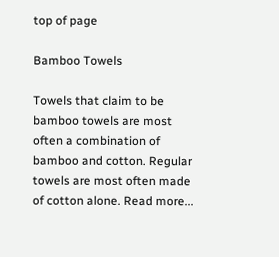top of page

Bamboo Towels

Towels that claim to be bamboo towels are most often a combination of bamboo and cotton. Regular towels are most often made of cotton alone. Read more...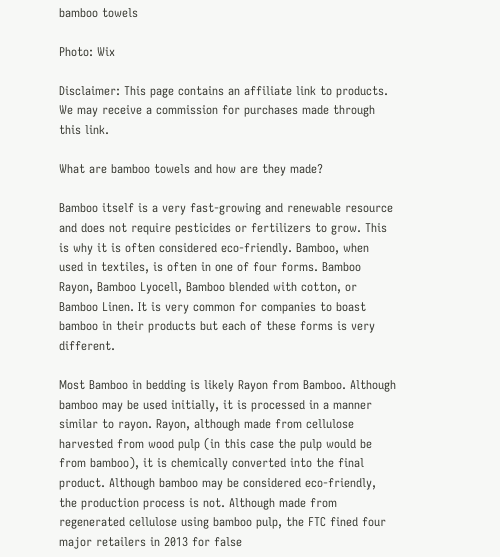bamboo towels

Photo: Wix

Disclaimer: This page contains an affiliate link to products. We may receive a commission for purchases made through this link.

What are bamboo towels and how are they made?

Bamboo itself is a very fast-growing and renewable resource and does not require pesticides or fertilizers to grow. This is why it is often considered eco-friendly. Bamboo, when used in textiles, is often in one of four forms. Bamboo Rayon, Bamboo Lyocell, Bamboo blended with cotton, or Bamboo Linen. It is very common for companies to boast bamboo in their products but each of these forms is very different.

Most Bamboo in bedding is likely Rayon from Bamboo. Although bamboo may be used initially, it is processed in a manner similar to rayon. Rayon, although made from cellulose harvested from wood pulp (in this case the pulp would be from bamboo), it is chemically converted into the final product. Although bamboo may be considered eco-friendly, the production process is not. Although made from regenerated cellulose using bamboo pulp, the FTC fined four major retailers in 2013 for false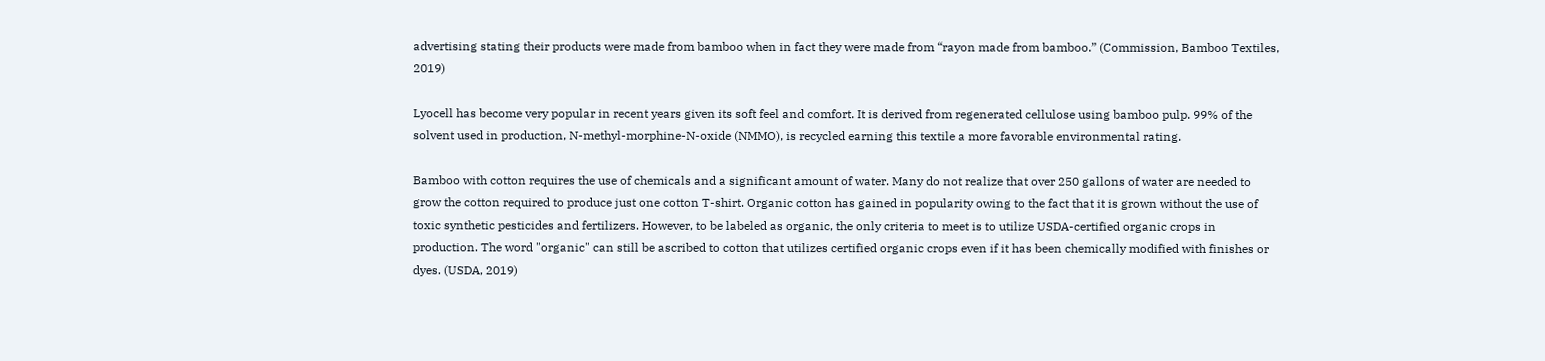advertising stating their products were made from bamboo when in fact they were made from “rayon made from bamboo.” (Commission, Bamboo Textiles, 2019)

Lyocell has become very popular in recent years given its soft feel and comfort. It is derived from regenerated cellulose using bamboo pulp. 99% of the solvent used in production, N-methyl-morphine-N-oxide (NMMO), is recycled earning this textile a more favorable environmental rating.

Bamboo with cotton requires the use of chemicals and a significant amount of water. Many do not realize that over 250 gallons of water are needed to grow the cotton required to produce just one cotton T-shirt. Organic cotton has gained in popularity owing to the fact that it is grown without the use of toxic synthetic pesticides and fertilizers. However, to be labeled as organic, the only criteria to meet is to utilize USDA-certified organic crops in production. The word "organic" can still be ascribed to cotton that utilizes certified organic crops even if it has been chemically modified with finishes or dyes. (USDA, 2019)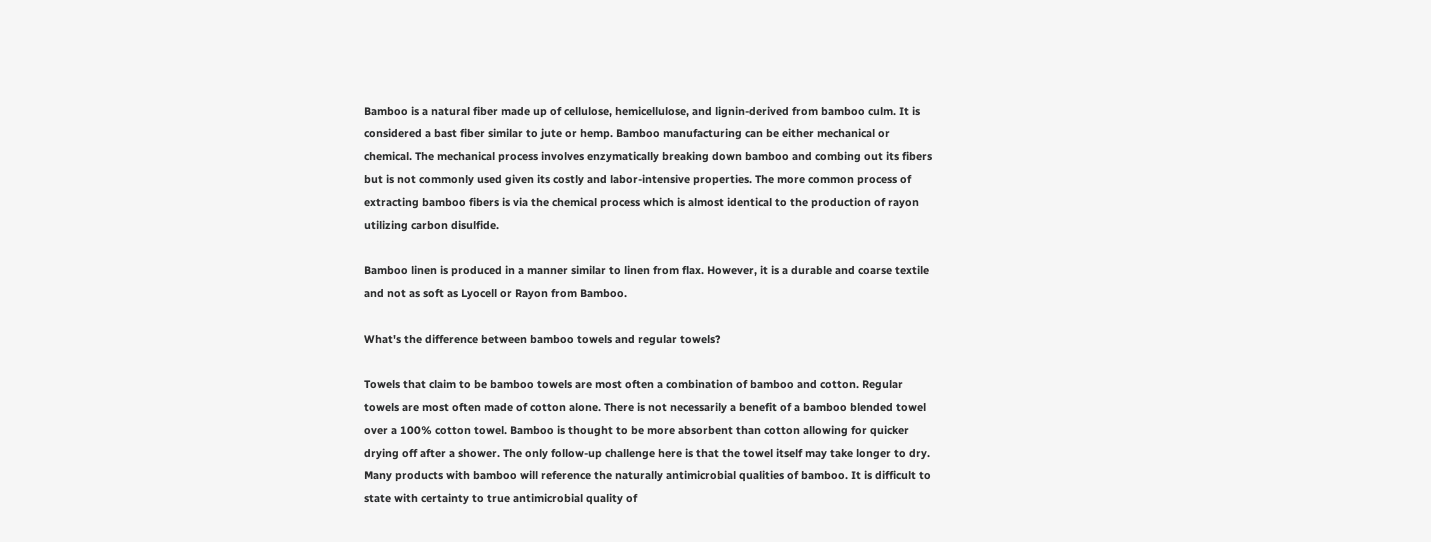Bamboo is a natural fiber made up of cellulose, hemicellulose, and lignin-derived from bamboo culm. It is considered a bast fiber similar to jute or hemp. Bamboo manufacturing can be either mechanical or chemical. The mechanical process involves enzymatically breaking down bamboo and combing out its fibers but is not commonly used given its costly and labor-intensive properties. The more common process of extracting bamboo fibers is via the chemical process which is almost identical to the production of rayon utilizing carbon disulfide.

Bamboo linen is produced in a manner similar to linen from flax. However, it is a durable and coarse textile and not as soft as Lyocell or Rayon from Bamboo.

What's the difference between bamboo towels and regular towels?

Towels that claim to be bamboo towels are most often a combination of bamboo and cotton. Regular towels are most often made of cotton alone. There is not necessarily a benefit of a bamboo blended towel over a 100% cotton towel. Bamboo is thought to be more absorbent than cotton allowing for quicker drying off after a shower. The only follow-up challenge here is that the towel itself may take longer to dry. Many products with bamboo will reference the naturally antimicrobial qualities of bamboo. It is difficult to state with certainty to true antimicrobial quality of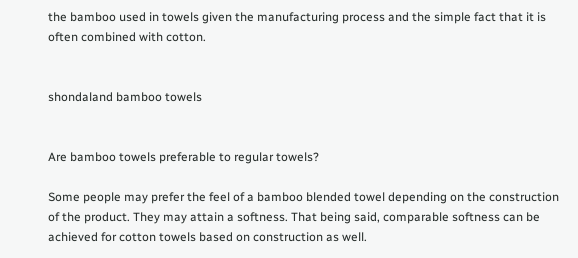the bamboo used in towels given the manufacturing process and the simple fact that it is often combined with cotton.


shondaland bamboo towels


Are bamboo towels preferable to regular towels?

Some people may prefer the feel of a bamboo blended towel depending on the construction of the product. They may attain a softness. That being said, comparable softness can be achieved for cotton towels based on construction as well.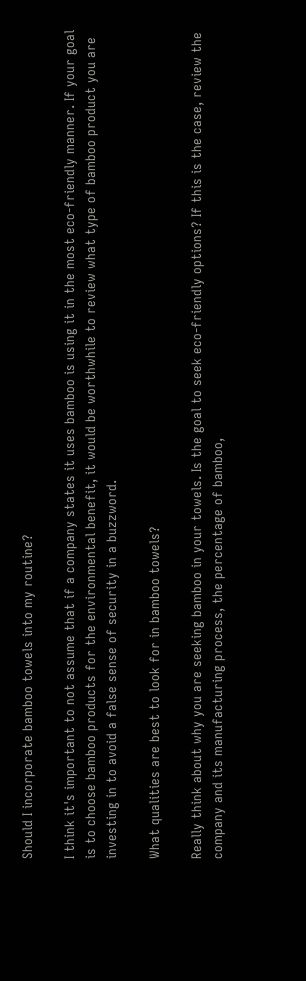Should I incorporate bamboo towels into my routine?

I think it's important to not assume that if a company states it uses bamboo is using it in the most eco-friendly manner. If your goal is to choose bamboo products for the environmental benefit, it would be worthwhile to review what type of bamboo product you are investing in to avoid a false sense of security in a buzzword.

What qualities are best to look for in bamboo towels?

Really think about why you are seeking bamboo in your towels. Is the goal to seek eco-friendly options? If this is the case, review the company and its manufacturing process, the percentage of bamboo,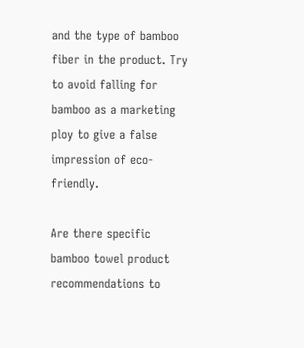and the type of bamboo fiber in the product. Try to avoid falling for bamboo as a marketing ploy to give a false impression of eco-friendly.

Are there specific bamboo towel product recommendations to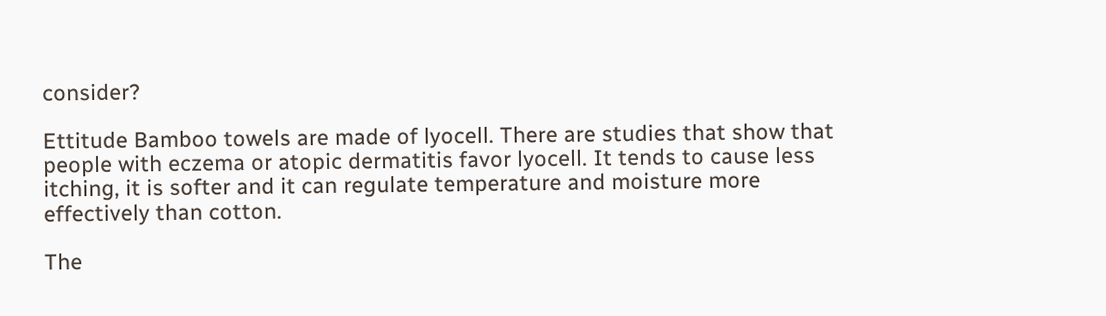consider?

Ettitude Bamboo towels are made of lyocell. There are studies that show that people with eczema or atopic dermatitis favor lyocell. It tends to cause less itching, it is softer and it can regulate temperature and moisture more effectively than cotton.

The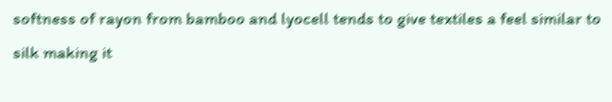softness of rayon from bamboo and lyocell tends to give textiles a feel similar to silk making it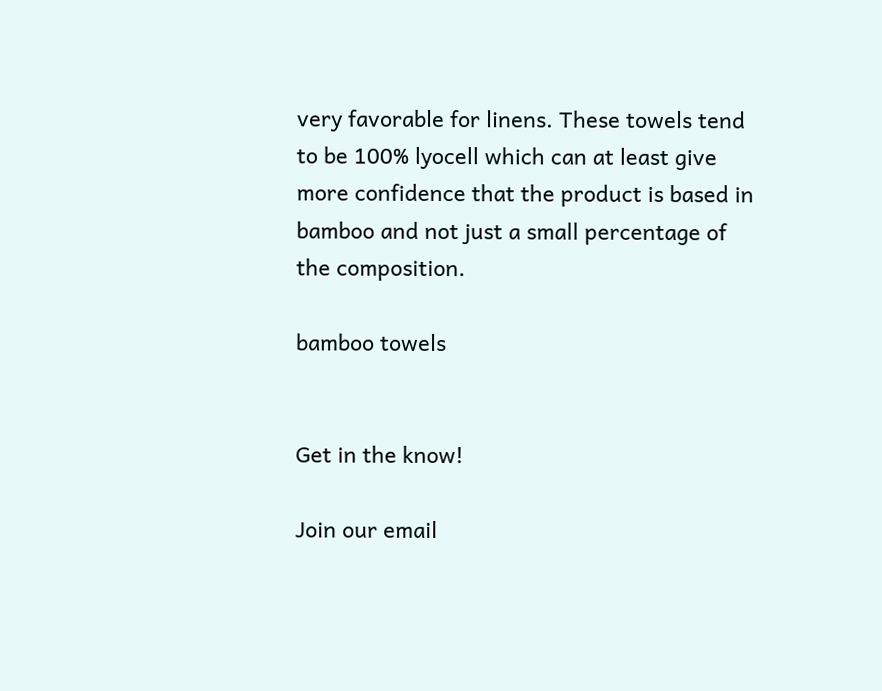very favorable for linens. These towels tend to be 100% lyocell which can at least give more confidence that the product is based in bamboo and not just a small percentage of the composition.

bamboo towels


Get in the know!

Join our email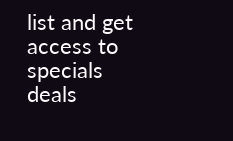list and get access to specials deals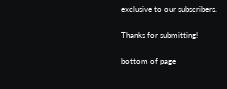exclusive to our subscribers.

Thanks for submitting!

bottom of page